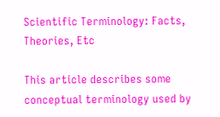Scientific Terminology: Facts, Theories, Etc

This article describes some conceptual terminology used by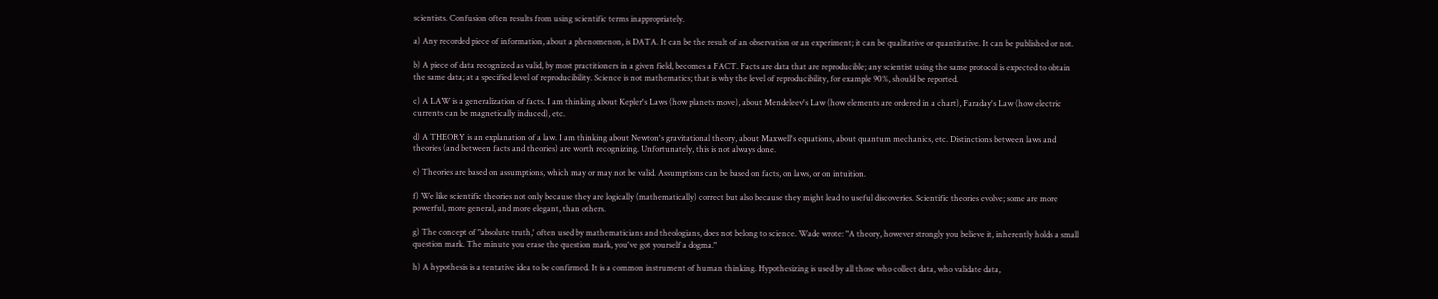scientists. Confusion often results from using scientific terms inappropriately.

a) Any recorded piece of information, about a phenomenon, is DATA. It can be the result of an observation or an experiment; it can be qualitative or quantitative. It can be published or not.

b) A piece of data recognized as valid, by most practitioners in a given field, becomes a FACT. Facts are data that are reproducible; any scientist using the same protocol is expected to obtain the same data; at a specified level of reproducibility. Science is not mathematics; that is why the level of reproducibility, for example 90%, should be reported.

c) A LAW is a generalization of facts. I am thinking about Kepler's Laws (how planets move), about Mendeleev's Law (how elements are ordered in a chart), Faraday's Law (how electric currents can be magnetically induced), etc.

d) A THEORY is an explanation of a law. I am thinking about Newton's gravitational theory, about Maxwell's equations, about quantum mechanics, etc. Distinctions between laws and theories (and between facts and theories) are worth recognizing. Unfortunately, this is not always done.

e) Theories are based on assumptions, which may or may not be valid. Assumptions can be based on facts, on laws, or on intuition.

f) We like scientific theories not only because they are logically (mathematically) correct but also because they might lead to useful discoveries. Scientific theories evolve; some are more powerful, more general, and more elegant, than others.

g) The concept of "absolute truth,' often used by mathematicians and theologians, does not belong to science. Wade wrote: "A theory, however strongly you believe it, inherently holds a small question mark. The minute you erase the question mark, you've got yourself a dogma."

h) A hypothesis is a tentative idea to be confirmed. It is a common instrument of human thinking. Hypothesizing is used by all those who collect data, who validate data,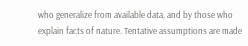who generalize from available data, and by those who explain facts of nature. Tentative assumptions are made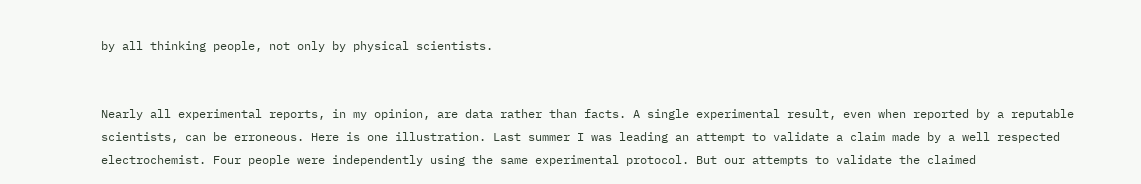by all thinking people, not only by physical scientists.


Nearly all experimental reports, in my opinion, are data rather than facts. A single experimental result, even when reported by a reputable scientists, can be erroneous. Here is one illustration. Last summer I was leading an attempt to validate a claim made by a well respected electrochemist. Four people were independently using the same experimental protocol. But our attempts to validate the claimed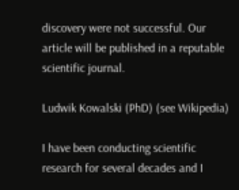discovery were not successful. Our article will be published in a reputable scientific journal.

Ludwik Kowalski (PhD) (see Wikipedia)

I have been conducting scientific research for several decades and I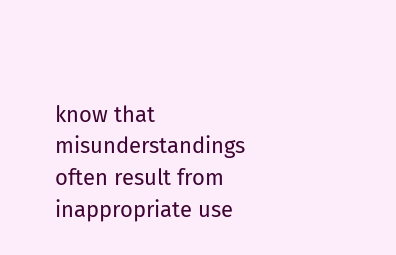know that misunderstandings often result from inappropriate use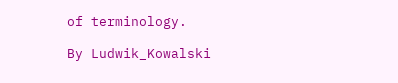of terminology.

By Ludwik_Kowalski